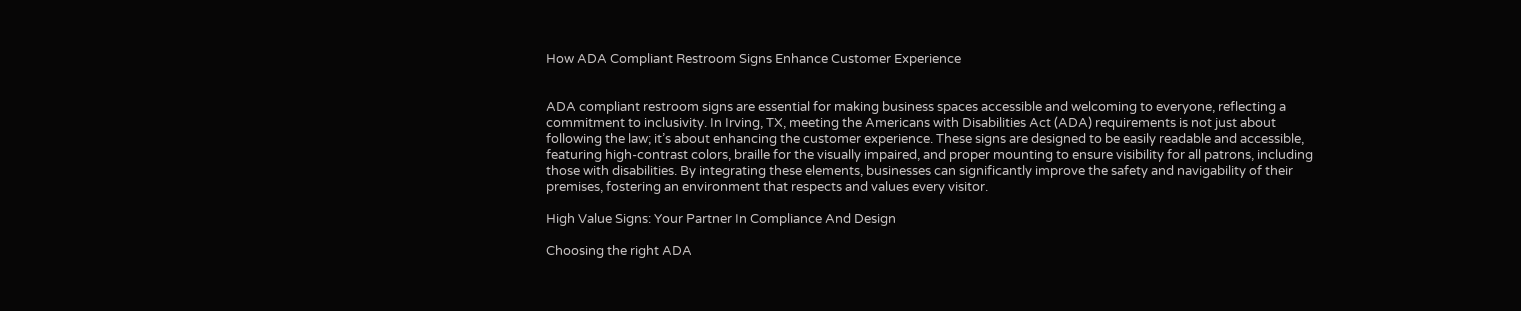How ADA Compliant Restroom Signs Enhance Customer Experience


ADA compliant restroom signs are essential for making business spaces accessible and welcoming to everyone, reflecting a commitment to inclusivity. In Irving, TX, meeting the Americans with Disabilities Act (ADA) requirements is not just about following the law; it’s about enhancing the customer experience. These signs are designed to be easily readable and accessible, featuring high-contrast colors, braille for the visually impaired, and proper mounting to ensure visibility for all patrons, including those with disabilities. By integrating these elements, businesses can significantly improve the safety and navigability of their premises, fostering an environment that respects and values every visitor.

High Value Signs: Your Partner In Compliance And Design

Choosing the right ADA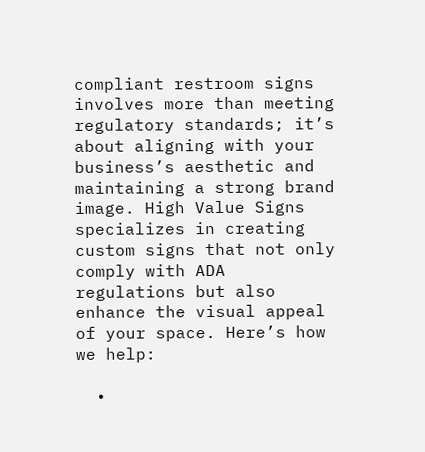compliant restroom signs involves more than meeting regulatory standards; it’s about aligning with your business’s aesthetic and maintaining a strong brand image. High Value Signs specializes in creating custom signs that not only comply with ADA regulations but also enhance the visual appeal of your space. Here’s how we help:

  •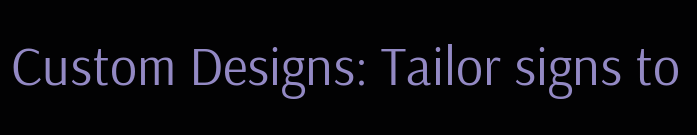Custom Designs: Tailor signs to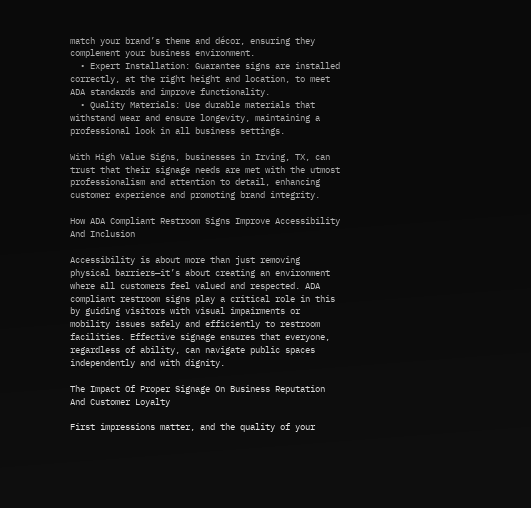match your brand’s theme and décor, ensuring they complement your business environment.
  • Expert Installation: Guarantee signs are installed correctly, at the right height and location, to meet ADA standards and improve functionality.
  • Quality Materials: Use durable materials that withstand wear and ensure longevity, maintaining a professional look in all business settings.

With High Value Signs, businesses in Irving, TX, can trust that their signage needs are met with the utmost professionalism and attention to detail, enhancing customer experience and promoting brand integrity.

How ADA Compliant Restroom Signs Improve Accessibility And Inclusion

Accessibility is about more than just removing physical barriers—it’s about creating an environment where all customers feel valued and respected. ADA compliant restroom signs play a critical role in this by guiding visitors with visual impairments or mobility issues safely and efficiently to restroom facilities. Effective signage ensures that everyone, regardless of ability, can navigate public spaces independently and with dignity.

The Impact Of Proper Signage On Business Reputation And Customer Loyalty

First impressions matter, and the quality of your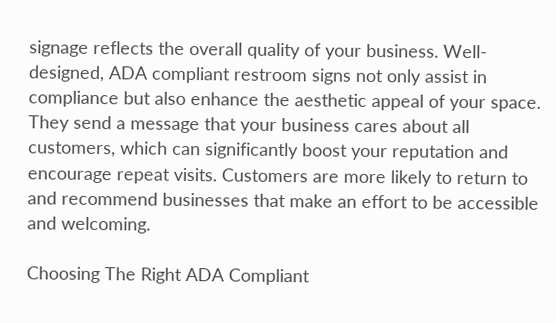signage reflects the overall quality of your business. Well-designed, ADA compliant restroom signs not only assist in compliance but also enhance the aesthetic appeal of your space. They send a message that your business cares about all customers, which can significantly boost your reputation and encourage repeat visits. Customers are more likely to return to and recommend businesses that make an effort to be accessible and welcoming.

Choosing The Right ADA Compliant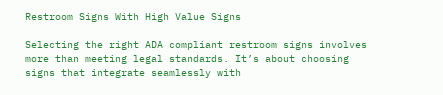Restroom Signs With High Value Signs

Selecting the right ADA compliant restroom signs involves more than meeting legal standards. It’s about choosing signs that integrate seamlessly with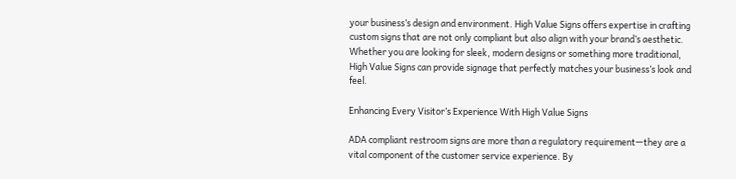your business’s design and environment. High Value Signs offers expertise in crafting custom signs that are not only compliant but also align with your brand’s aesthetic. Whether you are looking for sleek, modern designs or something more traditional, High Value Signs can provide signage that perfectly matches your business’s look and feel.

Enhancing Every Visitor’s Experience With High Value Signs

ADA compliant restroom signs are more than a regulatory requirement—they are a vital component of the customer service experience. By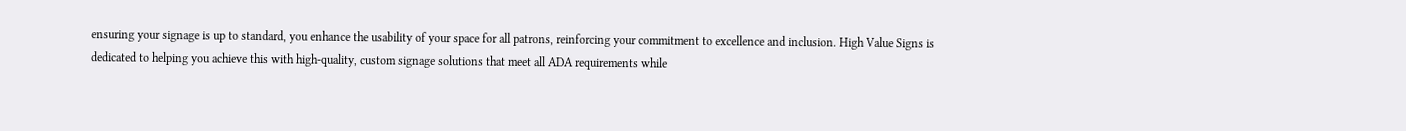ensuring your signage is up to standard, you enhance the usability of your space for all patrons, reinforcing your commitment to excellence and inclusion. High Value Signs is dedicated to helping you achieve this with high-quality, custom signage solutions that meet all ADA requirements while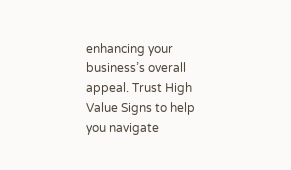enhancing your business’s overall appeal. Trust High Value Signs to help you navigate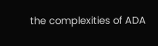the complexities of ADA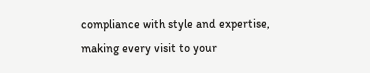compliance with style and expertise, making every visit to your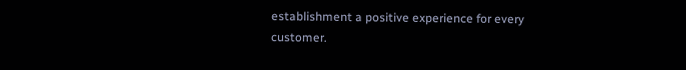establishment a positive experience for every customer.